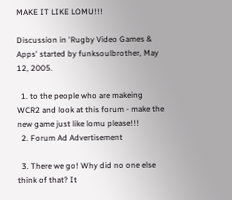MAKE IT LIKE LOMU!!!

Discussion in 'Rugby Video Games & Apps' started by funksoulbrother, May 12, 2005.

  1. to the people who are makeing WCR2 and look at this forum - make the new game just like lomu please!!!
  2. Forum Ad Advertisement

  3. There we go! Why did no one else think of that? It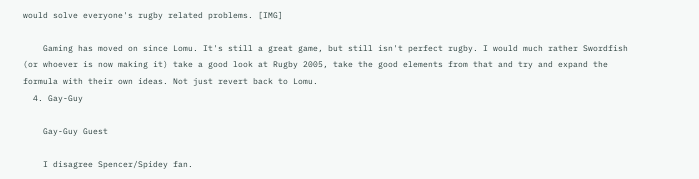would solve everyone's rugby related problems. [IMG]

    Gaming has moved on since Lomu. It's still a great game, but still isn't perfect rugby. I would much rather Swordfish (or whoever is now making it) take a good look at Rugby 2005, take the good elements from that and try and expand the formula with their own ideas. Not just revert back to Lomu.
  4. Gay-Guy

    Gay-Guy Guest

    I disagree Spencer/Spidey fan.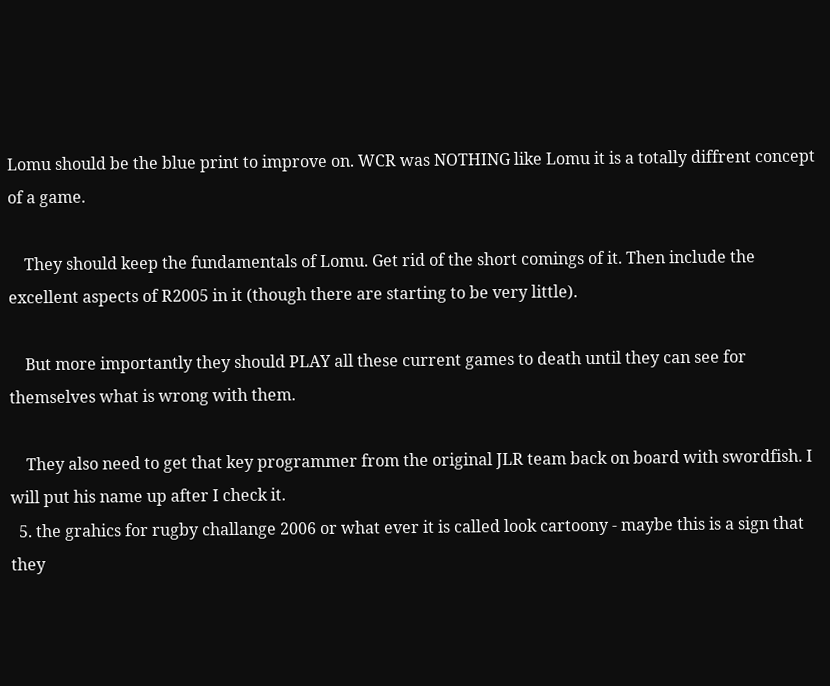Lomu should be the blue print to improve on. WCR was NOTHING like Lomu it is a totally diffrent concept of a game.

    They should keep the fundamentals of Lomu. Get rid of the short comings of it. Then include the excellent aspects of R2005 in it (though there are starting to be very little).

    But more importantly they should PLAY all these current games to death until they can see for themselves what is wrong with them.

    They also need to get that key programmer from the original JLR team back on board with swordfish. I will put his name up after I check it.
  5. the grahics for rugby challange 2006 or what ever it is called look cartoony - maybe this is a sign that they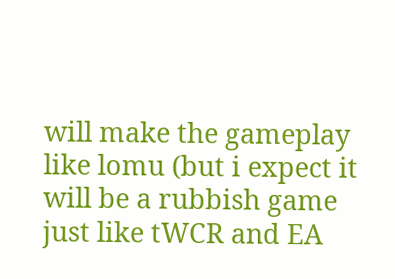will make the gameplay like lomu (but i expect it will be a rubbish game just like tWCR and EA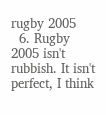rugby 2005
  6. Rugby 2005 isn't rubbish. It isn't perfect, I think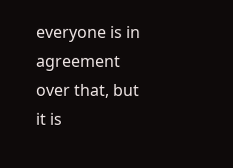everyone is in agreement over that, but it is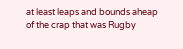at least leaps and bounds aheap of the crap that was Rugby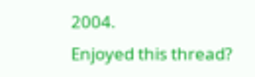2004.
Enjoyed this thread?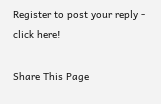Register to post your reply - click here!

Share This Page